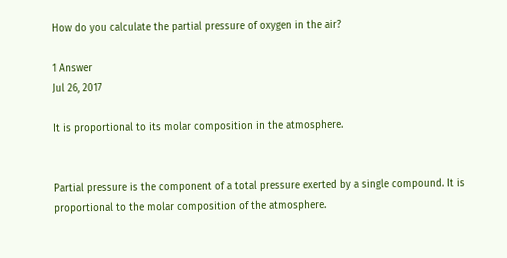How do you calculate the partial pressure of oxygen in the air?

1 Answer
Jul 26, 2017

It is proportional to its molar composition in the atmosphere.


Partial pressure is the component of a total pressure exerted by a single compound. It is proportional to the molar composition of the atmosphere.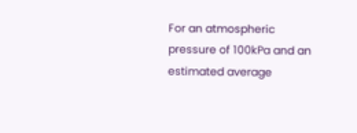For an atmospheric pressure of 100kPa and an estimated average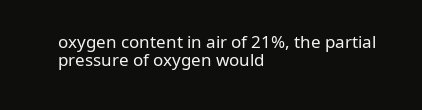oxygen content in air of 21%, the partial pressure of oxygen would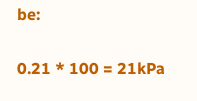be:

0.21 * 100 = 21kPa